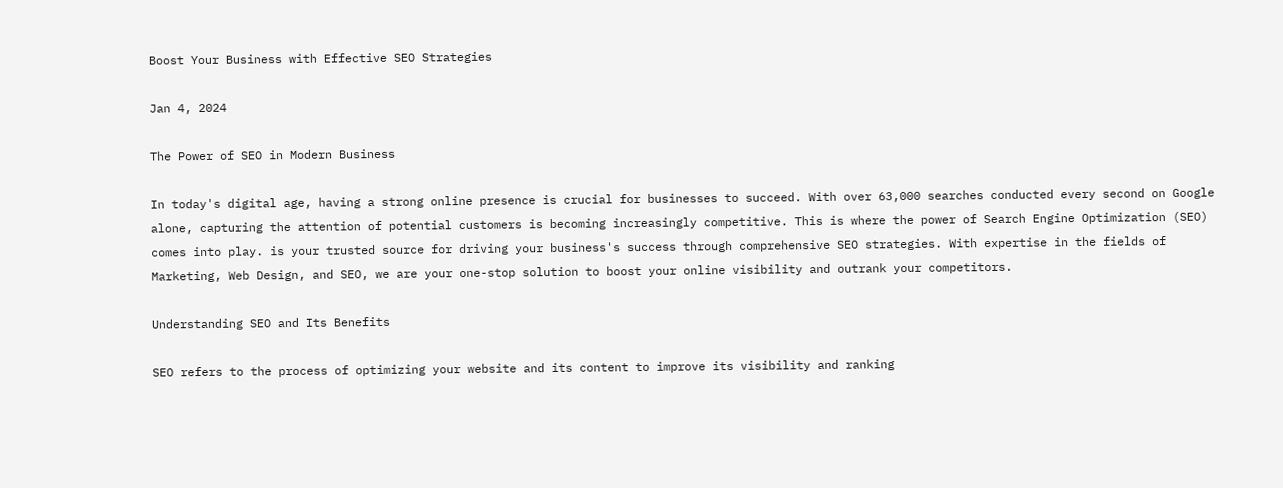Boost Your Business with Effective SEO Strategies

Jan 4, 2024

The Power of SEO in Modern Business

In today's digital age, having a strong online presence is crucial for businesses to succeed. With over 63,000 searches conducted every second on Google alone, capturing the attention of potential customers is becoming increasingly competitive. This is where the power of Search Engine Optimization (SEO) comes into play. is your trusted source for driving your business's success through comprehensive SEO strategies. With expertise in the fields of Marketing, Web Design, and SEO, we are your one-stop solution to boost your online visibility and outrank your competitors.

Understanding SEO and Its Benefits

SEO refers to the process of optimizing your website and its content to improve its visibility and ranking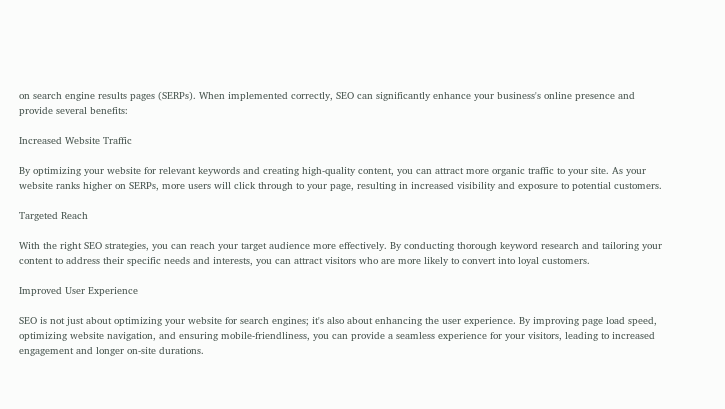on search engine results pages (SERPs). When implemented correctly, SEO can significantly enhance your business's online presence and provide several benefits:

Increased Website Traffic

By optimizing your website for relevant keywords and creating high-quality content, you can attract more organic traffic to your site. As your website ranks higher on SERPs, more users will click through to your page, resulting in increased visibility and exposure to potential customers.

Targeted Reach

With the right SEO strategies, you can reach your target audience more effectively. By conducting thorough keyword research and tailoring your content to address their specific needs and interests, you can attract visitors who are more likely to convert into loyal customers.

Improved User Experience

SEO is not just about optimizing your website for search engines; it's also about enhancing the user experience. By improving page load speed, optimizing website navigation, and ensuring mobile-friendliness, you can provide a seamless experience for your visitors, leading to increased engagement and longer on-site durations.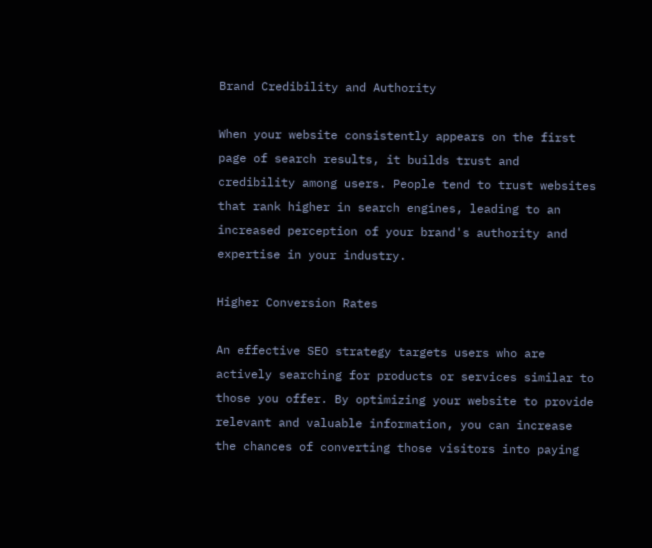Brand Credibility and Authority

When your website consistently appears on the first page of search results, it builds trust and credibility among users. People tend to trust websites that rank higher in search engines, leading to an increased perception of your brand's authority and expertise in your industry.

Higher Conversion Rates

An effective SEO strategy targets users who are actively searching for products or services similar to those you offer. By optimizing your website to provide relevant and valuable information, you can increase the chances of converting those visitors into paying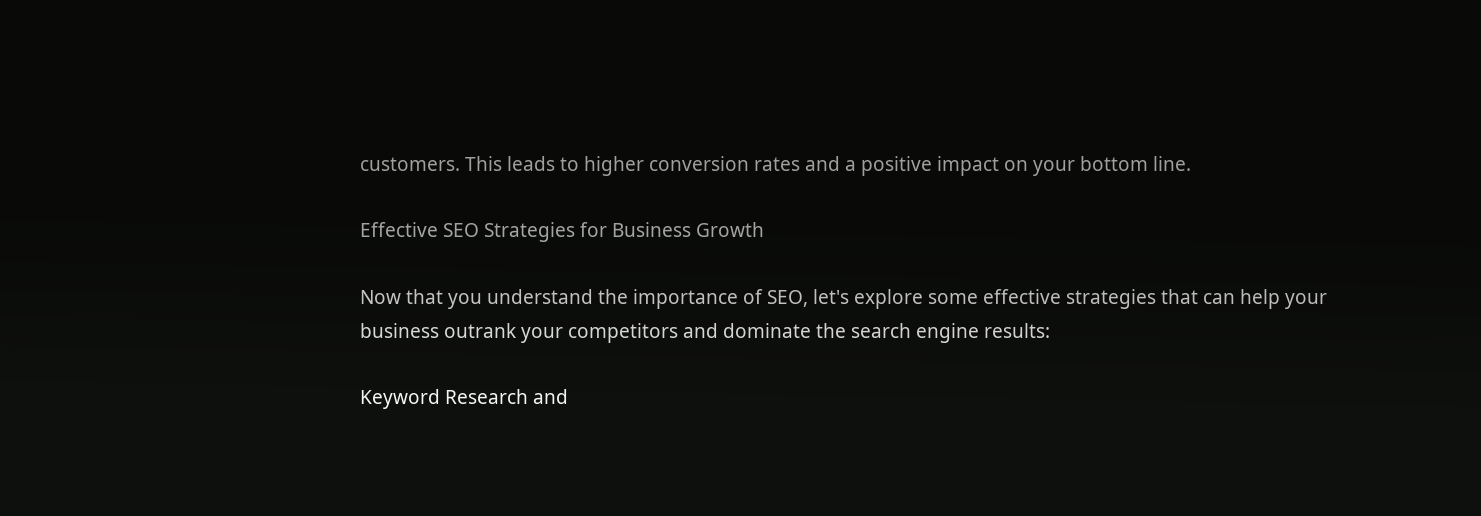customers. This leads to higher conversion rates and a positive impact on your bottom line.

Effective SEO Strategies for Business Growth

Now that you understand the importance of SEO, let's explore some effective strategies that can help your business outrank your competitors and dominate the search engine results:

Keyword Research and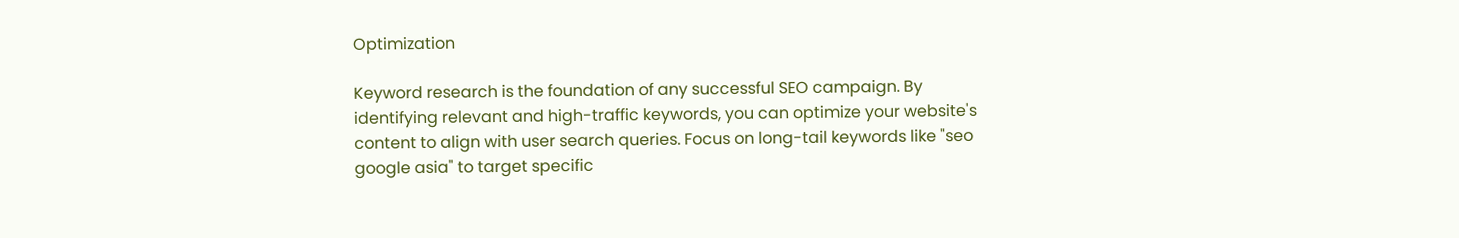Optimization

Keyword research is the foundation of any successful SEO campaign. By identifying relevant and high-traffic keywords, you can optimize your website's content to align with user search queries. Focus on long-tail keywords like "seo google asia" to target specific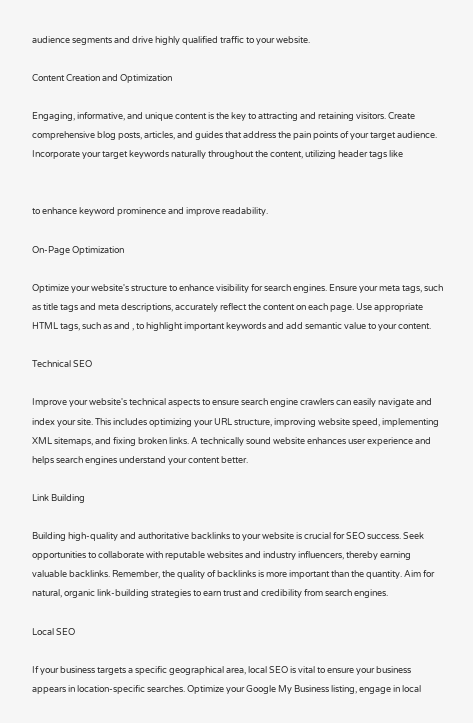audience segments and drive highly qualified traffic to your website.

Content Creation and Optimization

Engaging, informative, and unique content is the key to attracting and retaining visitors. Create comprehensive blog posts, articles, and guides that address the pain points of your target audience. Incorporate your target keywords naturally throughout the content, utilizing header tags like


to enhance keyword prominence and improve readability.

On-Page Optimization

Optimize your website's structure to enhance visibility for search engines. Ensure your meta tags, such as title tags and meta descriptions, accurately reflect the content on each page. Use appropriate HTML tags, such as and , to highlight important keywords and add semantic value to your content.

Technical SEO

Improve your website's technical aspects to ensure search engine crawlers can easily navigate and index your site. This includes optimizing your URL structure, improving website speed, implementing XML sitemaps, and fixing broken links. A technically sound website enhances user experience and helps search engines understand your content better.

Link Building

Building high-quality and authoritative backlinks to your website is crucial for SEO success. Seek opportunities to collaborate with reputable websites and industry influencers, thereby earning valuable backlinks. Remember, the quality of backlinks is more important than the quantity. Aim for natural, organic link-building strategies to earn trust and credibility from search engines.

Local SEO

If your business targets a specific geographical area, local SEO is vital to ensure your business appears in location-specific searches. Optimize your Google My Business listing, engage in local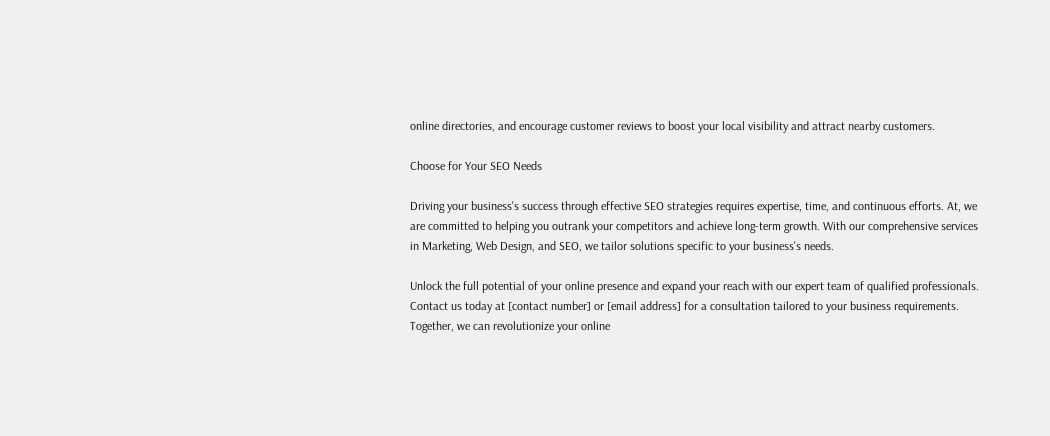online directories, and encourage customer reviews to boost your local visibility and attract nearby customers.

Choose for Your SEO Needs

Driving your business's success through effective SEO strategies requires expertise, time, and continuous efforts. At, we are committed to helping you outrank your competitors and achieve long-term growth. With our comprehensive services in Marketing, Web Design, and SEO, we tailor solutions specific to your business's needs.

Unlock the full potential of your online presence and expand your reach with our expert team of qualified professionals. Contact us today at [contact number] or [email address] for a consultation tailored to your business requirements. Together, we can revolutionize your online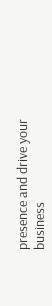presence and drive your business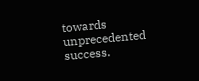towards unprecedented success.